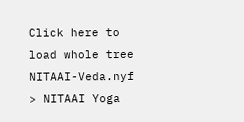Click here to load whole tree
NITAAI-Veda.nyf > NITAAI Yoga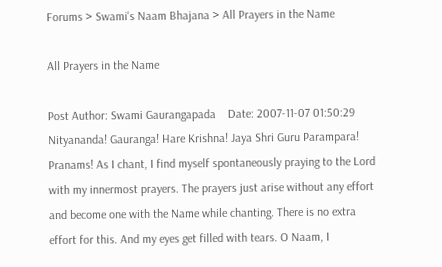Forums > Swami's Naam Bhajana > All Prayers in the Name

All Prayers in the Name

Post Author: Swami Gaurangapada    Date: 2007-11-07 01:50:29
Nityananda! Gauranga! Hare Krishna! Jaya Shri Guru Parampara! Pranams! As I chant, I find myself spontaneously praying to the Lord with my innermost prayers. The prayers just arise without any effort and become one with the Name while chanting. There is no extra effort for this. And my eyes get filled with tears. O Naam, I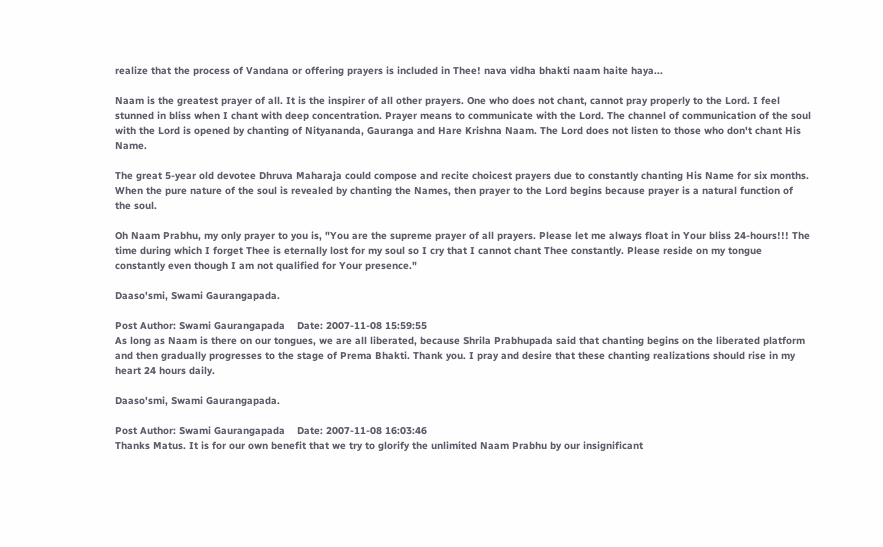realize that the process of Vandana or offering prayers is included in Thee! nava vidha bhakti naam haite haya...

Naam is the greatest prayer of all. It is the inspirer of all other prayers. One who does not chant, cannot pray properly to the Lord. I feel stunned in bliss when I chant with deep concentration. Prayer means to communicate with the Lord. The channel of communication of the soul with the Lord is opened by chanting of Nityananda, Gauranga and Hare Krishna Naam. The Lord does not listen to those who don't chant His Name.

The great 5-year old devotee Dhruva Maharaja could compose and recite choicest prayers due to constantly chanting His Name for six months. When the pure nature of the soul is revealed by chanting the Names, then prayer to the Lord begins because prayer is a natural function of the soul.

Oh Naam Prabhu, my only prayer to you is, "You are the supreme prayer of all prayers. Please let me always float in Your bliss 24-hours!!! The time during which I forget Thee is eternally lost for my soul so I cry that I cannot chant Thee constantly. Please reside on my tongue constantly even though I am not qualified for Your presence."

Daaso'smi, Swami Gaurangapada.

Post Author: Swami Gaurangapada    Date: 2007-11-08 15:59:55
As long as Naam is there on our tongues, we are all liberated, because Shrila Prabhupada said that chanting begins on the liberated platform and then gradually progresses to the stage of Prema Bhakti. Thank you. I pray and desire that these chanting realizations should rise in my heart 24 hours daily.

Daaso'smi, Swami Gaurangapada.

Post Author: Swami Gaurangapada    Date: 2007-11-08 16:03:46
Thanks Matus. It is for our own benefit that we try to glorify the unlimited Naam Prabhu by our insignificant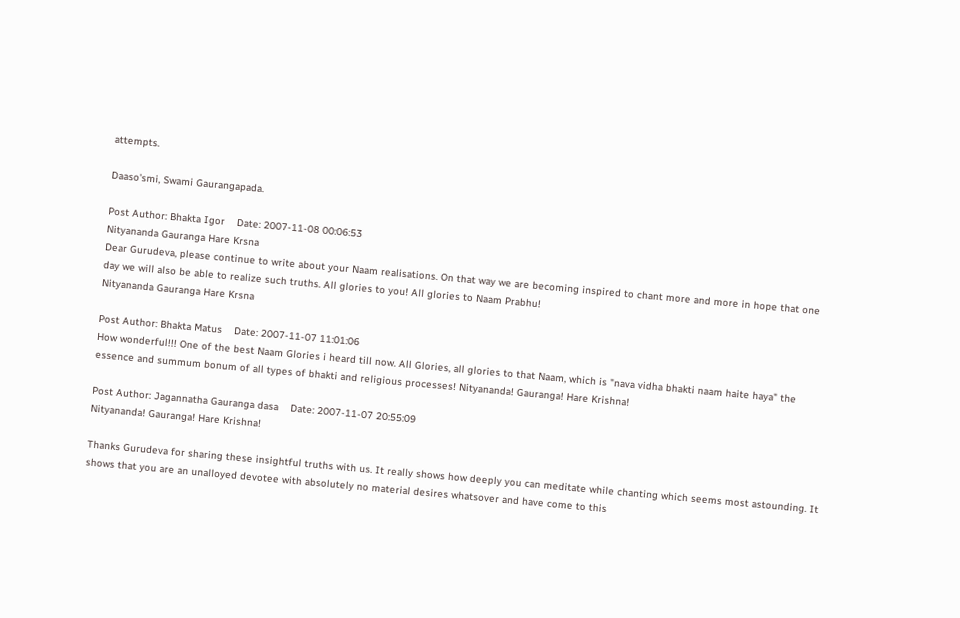attempts.

Daaso'smi, Swami Gaurangapada.

Post Author: Bhakta Igor    Date: 2007-11-08 00:06:53
Nityananda Gauranga Hare Krsna
Dear Gurudeva, please continue to write about your Naam realisations. On that way we are becoming inspired to chant more and more in hope that one day we will also be able to realize such truths. All glories to you! All glories to Naam Prabhu!
Nityananda Gauranga Hare Krsna

Post Author: Bhakta Matus    Date: 2007-11-07 11:01:06
How wonderful!!! One of the best Naam Glories i heard till now. All Glories, all glories to that Naam, which is "nava vidha bhakti naam haite haya" the essence and summum bonum of all types of bhakti and religious processes! Nityananda! Gauranga! Hare Krishna!

Post Author: Jagannatha Gauranga dasa    Date: 2007-11-07 20:55:09
Nityananda! Gauranga! Hare Krishna!

Thanks Gurudeva for sharing these insightful truths with us. It really shows how deeply you can meditate while chanting which seems most astounding. It shows that you are an unalloyed devotee with absolutely no material desires whatsover and have come to this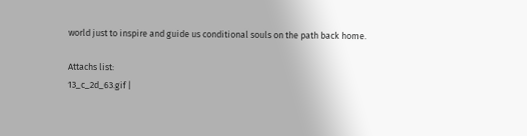world just to inspire and guide us conditional souls on the path back home.

Attachs list:
13_c_2d_63.gif |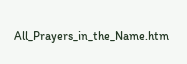All_Prayers_in_the_Name.htm